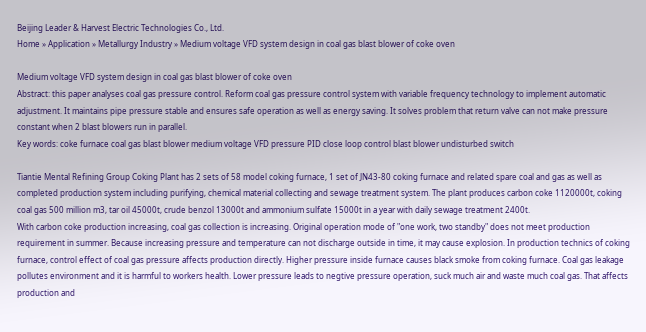Beijing Leader & Harvest Electric Technologies Co., Ltd.
Home » Application » Metallurgy Industry » Medium voltage VFD system design in coal gas blast blower of coke oven

Medium voltage VFD system design in coal gas blast blower of coke oven
Abstract: this paper analyses coal gas pressure control. Reform coal gas pressure control system with variable frequency technology to implement automatic adjustment. It maintains pipe pressure stable and ensures safe operation as well as energy saving. It solves problem that return valve can not make pressure constant when 2 blast blowers run in parallel.
Key words: coke furnace coal gas blast blower medium voltage VFD pressure PID close loop control blast blower undisturbed switch

Tiantie Mental Refining Group Coking Plant has 2 sets of 58 model coking furnace, 1 set of JN43-80 coking furnace and related spare coal and gas as well as completed production system including purifying, chemical material collecting and sewage treatment system. The plant produces carbon coke 1120000t, coking coal gas 500 million m3, tar oil 45000t, crude benzol 13000t and ammonium sulfate 15000t in a year with daily sewage treatment 2400t.
With carbon coke production increasing, coal gas collection is increasing. Original operation mode of "one work, two standby" does not meet production requirement in summer. Because increasing pressure and temperature can not discharge outside in time, it may cause explosion. In production technics of coking furnace, control effect of coal gas pressure affects production directly. Higher pressure inside furnace causes black smoke from coking furnace. Coal gas leakage pollutes environment and it is harmful to workers health. Lower pressure leads to negtive pressure operation, suck much air and waste much coal gas. That affects production and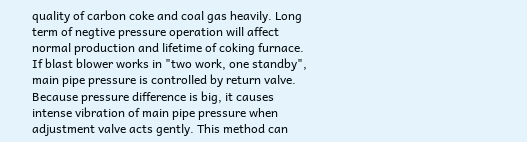quality of carbon coke and coal gas heavily. Long term of negtive pressure operation will affect normal production and lifetime of coking furnace.
If blast blower works in "two work, one standby", main pipe pressure is controlled by return valve. Because pressure difference is big, it causes intense vibration of main pipe pressure when adjustment valve acts gently. This method can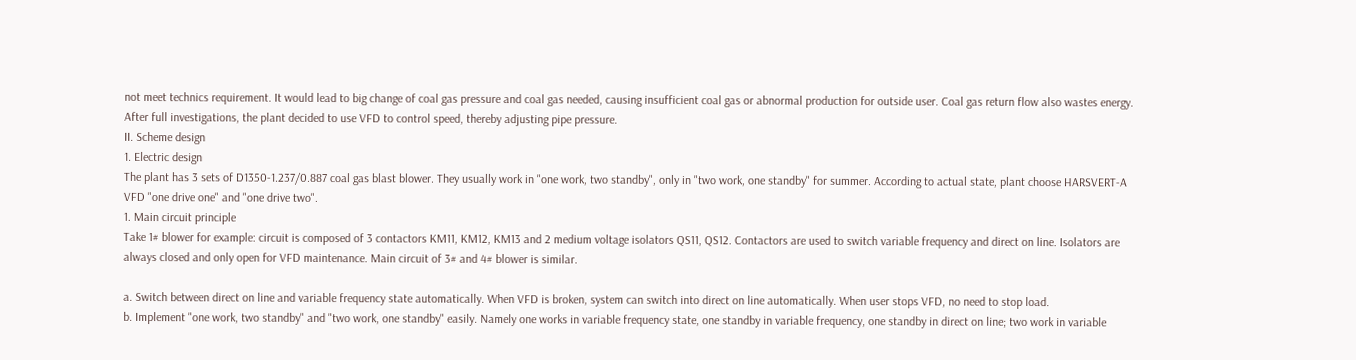not meet technics requirement. It would lead to big change of coal gas pressure and coal gas needed, causing insufficient coal gas or abnormal production for outside user. Coal gas return flow also wastes energy. After full investigations, the plant decided to use VFD to control speed, thereby adjusting pipe pressure.
II. Scheme design
1. Electric design
The plant has 3 sets of D1350-1.237/0.887 coal gas blast blower. They usually work in "one work, two standby", only in "two work, one standby" for summer. According to actual state, plant choose HARSVERT-A VFD "one drive one" and "one drive two".
1. Main circuit principle
Take 1# blower for example: circuit is composed of 3 contactors KM11, KM12, KM13 and 2 medium voltage isolators QS11, QS12. Contactors are used to switch variable frequency and direct on line. Isolators are always closed and only open for VFD maintenance. Main circuit of 3# and 4# blower is similar.

a. Switch between direct on line and variable frequency state automatically. When VFD is broken, system can switch into direct on line automatically. When user stops VFD, no need to stop load.
b. Implement "one work, two standby" and "two work, one standby" easily. Namely one works in variable frequency state, one standby in variable frequency, one standby in direct on line; two work in variable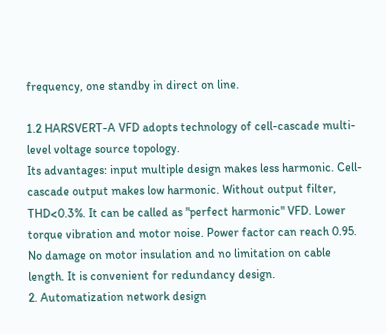frequency, one standby in direct on line.

1.2 HARSVERT-A VFD adopts technology of cell-cascade multi-level voltage source topology.
Its advantages: input multiple design makes less harmonic. Cell-cascade output makes low harmonic. Without output filter, THD<0.3%. It can be called as "perfect harmonic" VFD. Lower torque vibration and motor noise. Power factor can reach 0.95. No damage on motor insulation and no limitation on cable length. It is convenient for redundancy design.
2. Automatization network design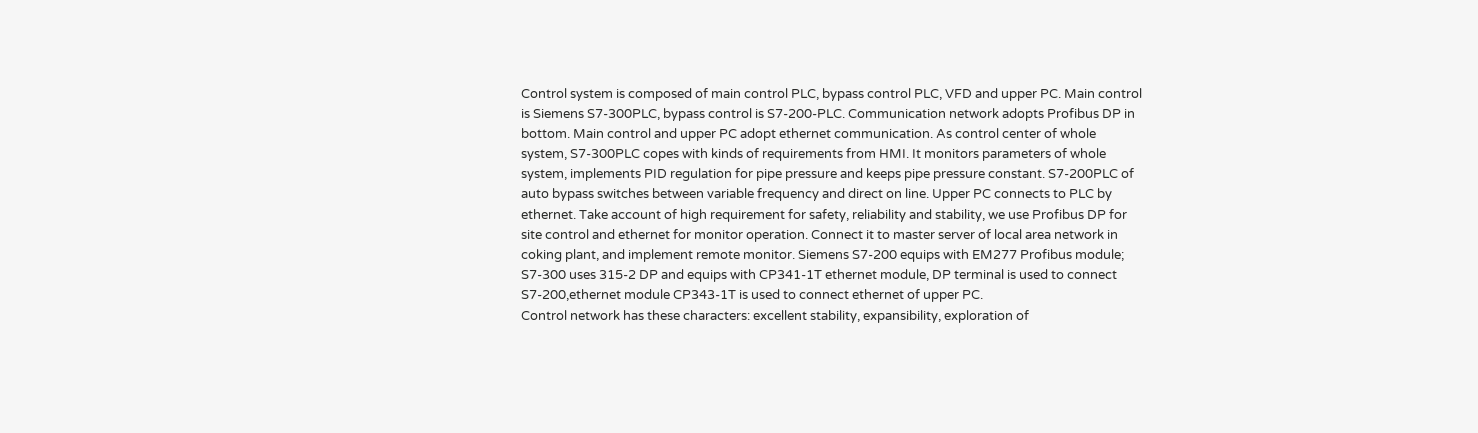Control system is composed of main control PLC, bypass control PLC, VFD and upper PC. Main control is Siemens S7-300PLC, bypass control is S7-200-PLC. Communication network adopts Profibus DP in bottom. Main control and upper PC adopt ethernet communication. As control center of whole system, S7-300PLC copes with kinds of requirements from HMI. It monitors parameters of whole system, implements PID regulation for pipe pressure and keeps pipe pressure constant. S7-200PLC of auto bypass switches between variable frequency and direct on line. Upper PC connects to PLC by ethernet. Take account of high requirement for safety, reliability and stability, we use Profibus DP for site control and ethernet for monitor operation. Connect it to master server of local area network in coking plant, and implement remote monitor. Siemens S7-200 equips with EM277 Profibus module; S7-300 uses 315-2 DP and equips with CP341-1T ethernet module, DP terminal is used to connect S7-200,ethernet module CP343-1T is used to connect ethernet of upper PC.
Control network has these characters: excellent stability, expansibility, exploration of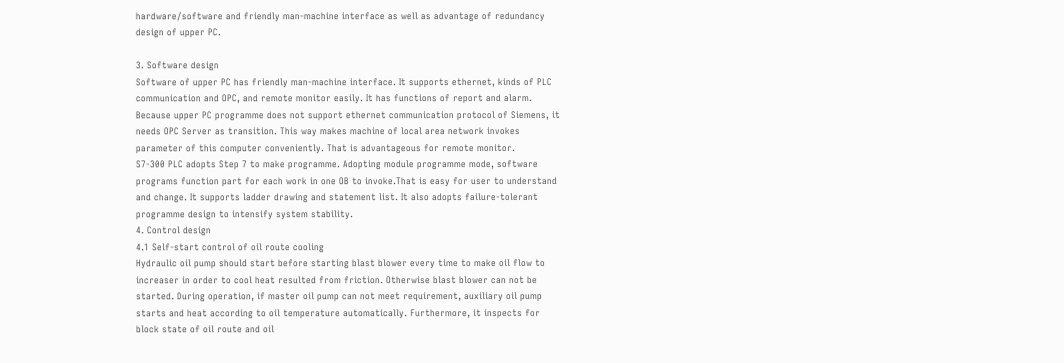hardware/software and friendly man-machine interface as well as advantage of redundancy design of upper PC.

3. Software design
Software of upper PC has friendly man-machine interface. It supports ethernet, kinds of PLC communication and OPC, and remote monitor easily. It has functions of report and alarm.
Because upper PC programme does not support ethernet communication protocol of Siemens, it needs OPC Server as transition. This way makes machine of local area network invokes parameter of this computer conveniently. That is advantageous for remote monitor.
S7-300 PLC adopts Step 7 to make programme. Adopting module programme mode, software programs function part for each work in one OB to invoke.That is easy for user to understand and change. It supports ladder drawing and statement list. It also adopts failure-tolerant programme design to intensify system stability.
4. Control design
4.1 Self-start control of oil route cooling
Hydraulic oil pump should start before starting blast blower every time to make oil flow to increaser in order to cool heat resulted from friction. Otherwise blast blower can not be started. During operation, if master oil pump can not meet requirement, auxiliary oil pump starts and heat according to oil temperature automatically. Furthermore, it inspects for block state of oil route and oil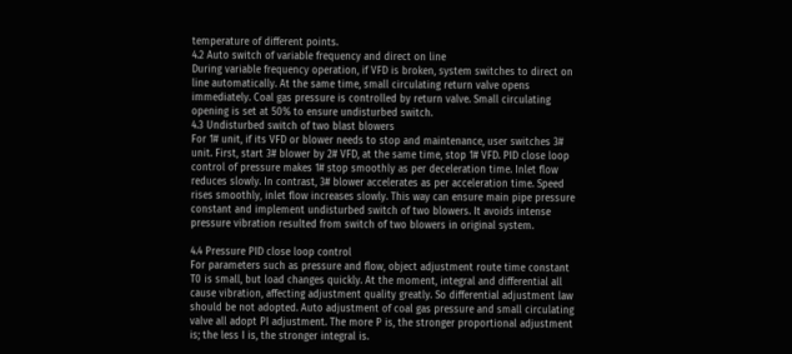temperature of different points.
4.2 Auto switch of variable frequency and direct on line
During variable frequency operation, if VFD is broken, system switches to direct on line automatically. At the same time, small circulating return valve opens immediately. Coal gas pressure is controlled by return valve. Small circulating opening is set at 50% to ensure undisturbed switch.
4.3 Undisturbed switch of two blast blowers
For 1# unit, if its VFD or blower needs to stop and maintenance, user switches 3# unit. First, start 3# blower by 2# VFD, at the same time, stop 1# VFD. PID close loop control of pressure makes 1# stop smoothly as per deceleration time. Inlet flow reduces slowly. In contrast, 3# blower accelerates as per acceleration time. Speed rises smoothly, inlet flow increases slowly. This way can ensure main pipe pressure constant and implement undisturbed switch of two blowers. It avoids intense pressure vibration resulted from switch of two blowers in original system.

4.4 Pressure PID close loop control
For parameters such as pressure and flow, object adjustment route time constant T0 is small, but load changes quickly. At the moment, integral and differential all cause vibration, affecting adjustment quality greatly. So differential adjustment law should be not adopted. Auto adjustment of coal gas pressure and small circulating valve all adopt PI adjustment. The more P is, the stronger proportional adjustment is; the less I is, the stronger integral is.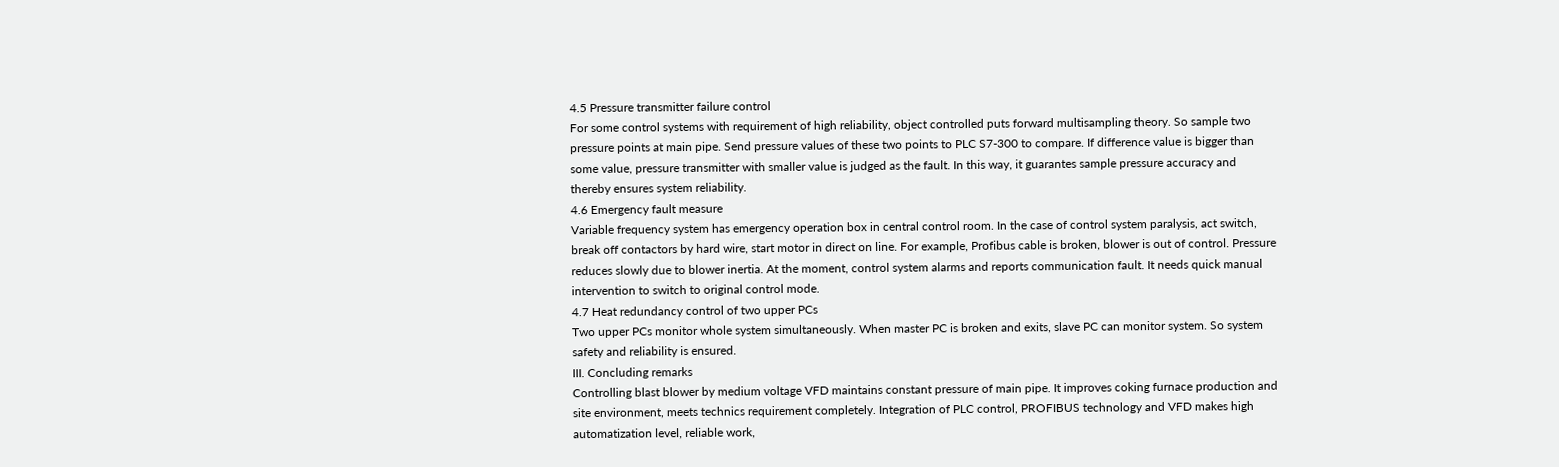4.5 Pressure transmitter failure control
For some control systems with requirement of high reliability, object controlled puts forward multisampling theory. So sample two pressure points at main pipe. Send pressure values of these two points to PLC S7-300 to compare. If difference value is bigger than some value, pressure transmitter with smaller value is judged as the fault. In this way, it guarantes sample pressure accuracy and thereby ensures system reliability.
4.6 Emergency fault measure
Variable frequency system has emergency operation box in central control room. In the case of control system paralysis, act switch, break off contactors by hard wire, start motor in direct on line. For example, Profibus cable is broken, blower is out of control. Pressure reduces slowly due to blower inertia. At the moment, control system alarms and reports communication fault. It needs quick manual intervention to switch to original control mode.
4.7 Heat redundancy control of two upper PCs
Two upper PCs monitor whole system simultaneously. When master PC is broken and exits, slave PC can monitor system. So system safety and reliability is ensured.
III. Concluding remarks
Controlling blast blower by medium voltage VFD maintains constant pressure of main pipe. It improves coking furnace production and site environment, meets technics requirement completely. Integration of PLC control, PROFIBUS technology and VFD makes high automatization level, reliable work,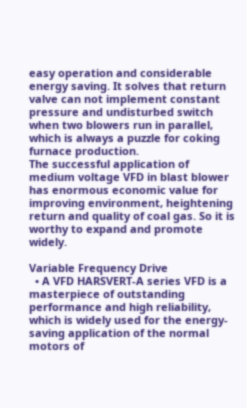easy operation and considerable energy saving. It solves that return valve can not implement constant pressure and undisturbed switch when two blowers run in parallel, which is always a puzzle for coking furnace production.
The successful application of medium voltage VFD in blast blower has enormous economic value for improving environment, heightening return and quality of coal gas. So it is worthy to expand and promote widely.

Variable Frequency Drive
  • A VFD HARSVERT-A series VFD is a masterpiece of outstanding performance and high reliability, which is widely used for the energy-saving application of the normal motors of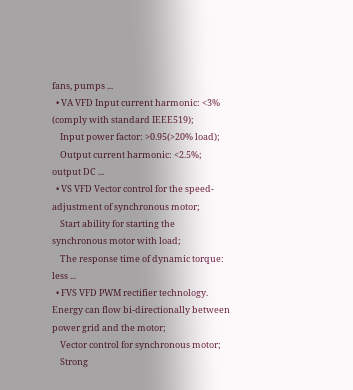fans, pumps ...
  • VA VFD Input current harmonic: <3% (comply with standard IEEE519);
    Input power factor: >0.95(>20% load);
    Output current harmonic: <2.5%; output DC ...
  • VS VFD Vector control for the speed-adjustment of synchronous motor;
    Start ability for starting the synchronous motor with load;
    The response time of dynamic torque: less ...
  • FVS VFD PWM rectifier technology. Energy can flow bi-directionally between power grid and the motor;
    Vector control for synchronous motor;
    Strong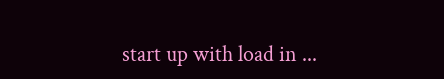start up with load in ...